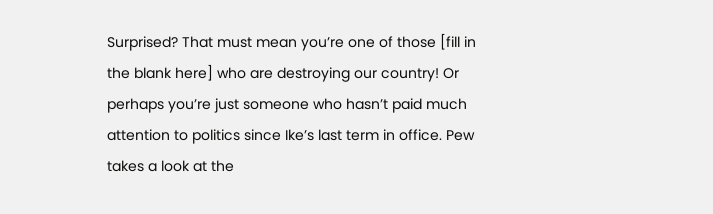Surprised? That must mean you’re one of those [fill in the blank here] who are destroying our country! Or perhaps you’re just someone who hasn’t paid much attention to politics since Ike’s last term in office. Pew takes a look at the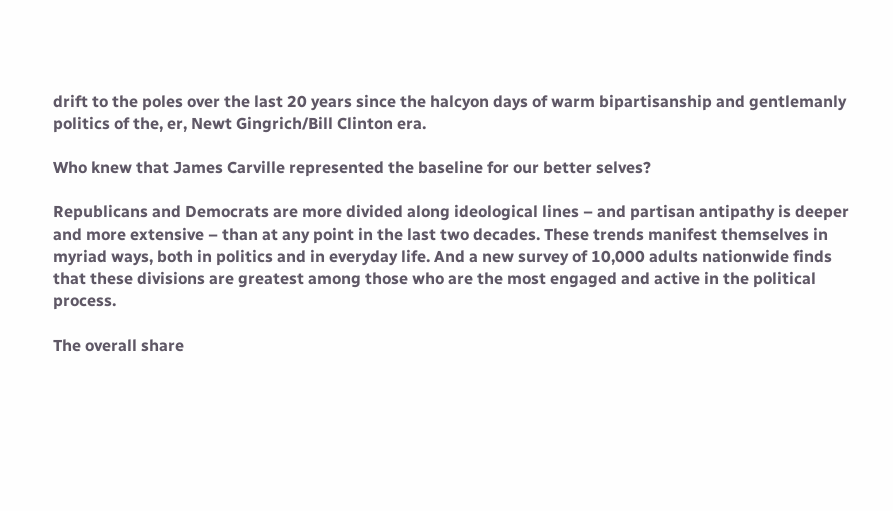drift to the poles over the last 20 years since the halcyon days of warm bipartisanship and gentlemanly politics of the, er, Newt Gingrich/Bill Clinton era.

Who knew that James Carville represented the baseline for our better selves?

Republicans and Democrats are more divided along ideological lines – and partisan antipathy is deeper and more extensive – than at any point in the last two decades. These trends manifest themselves in myriad ways, both in politics and in everyday life. And a new survey of 10,000 adults nationwide finds that these divisions are greatest among those who are the most engaged and active in the political process.

The overall share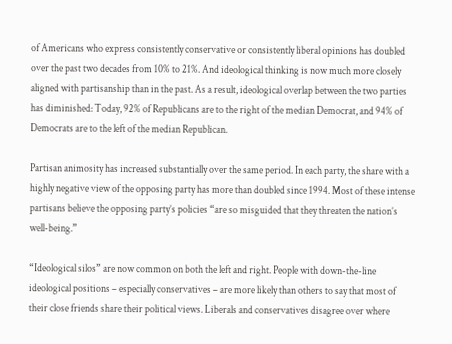of Americans who express consistently conservative or consistently liberal opinions has doubled over the past two decades from 10% to 21%. And ideological thinking is now much more closely aligned with partisanship than in the past. As a result, ideological overlap between the two parties has diminished: Today, 92% of Republicans are to the right of the median Democrat, and 94% of Democrats are to the left of the median Republican.

Partisan animosity has increased substantially over the same period. In each party, the share with a highly negative view of the opposing party has more than doubled since 1994. Most of these intense partisans believe the opposing party’s policies “are so misguided that they threaten the nation’s well-being.”

“Ideological silos” are now common on both the left and right. People with down-the-line ideological positions – especially conservatives – are more likely than others to say that most of their close friends share their political views. Liberals and conservatives disagree over where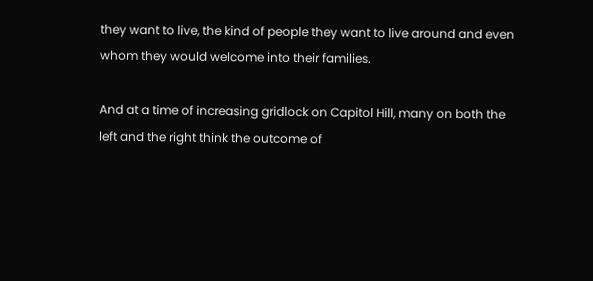they want to live, the kind of people they want to live around and even whom they would welcome into their families.

And at a time of increasing gridlock on Capitol Hill, many on both the left and the right think the outcome of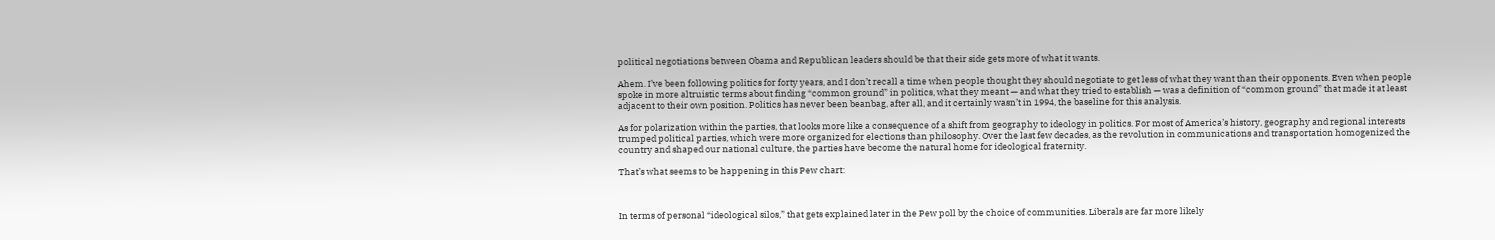political negotiations between Obama and Republican leaders should be that their side gets more of what it wants.

Ahem. I’ve been following politics for forty years, and I don’t recall a time when people thought they should negotiate to get less of what they want than their opponents. Even when people spoke in more altruistic terms about finding “common ground” in politics, what they meant — and what they tried to establish — was a definition of “common ground” that made it at least adjacent to their own position. Politics has never been beanbag, after all, and it certainly wasn’t in 1994, the baseline for this analysis.

As for polarization within the parties, that looks more like a consequence of a shift from geography to ideology in politics. For most of America’s history, geography and regional interests trumped political parties, which were more organized for elections than philosophy. Over the last few decades, as the revolution in communications and transportation homogenized the country and shaped our national culture, the parties have become the natural home for ideological fraternity.

That’s what seems to be happening in this Pew chart:



In terms of personal “ideological silos,” that gets explained later in the Pew poll by the choice of communities. Liberals are far more likely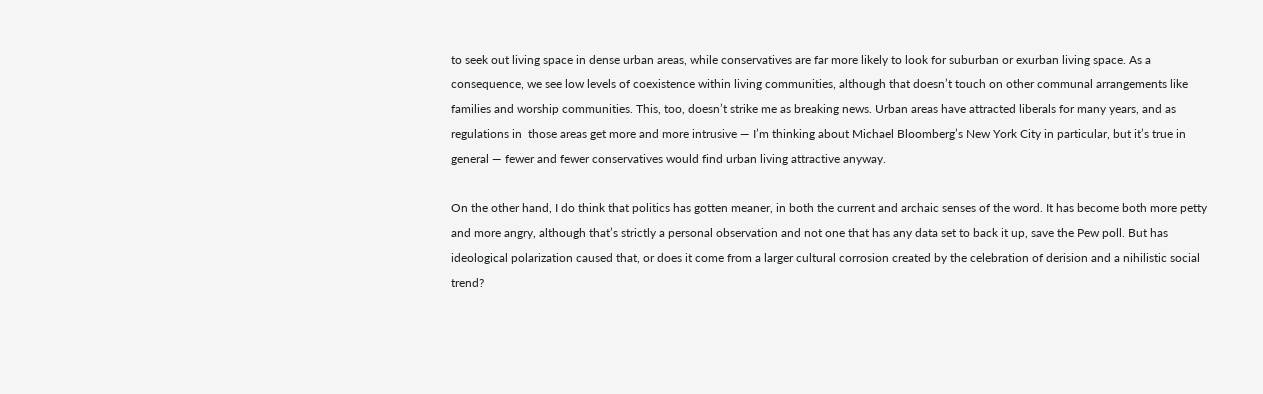to seek out living space in dense urban areas, while conservatives are far more likely to look for suburban or exurban living space. As a consequence, we see low levels of coexistence within living communities, although that doesn’t touch on other communal arrangements like families and worship communities. This, too, doesn’t strike me as breaking news. Urban areas have attracted liberals for many years, and as regulations in  those areas get more and more intrusive — I’m thinking about Michael Bloomberg’s New York City in particular, but it’s true in general — fewer and fewer conservatives would find urban living attractive anyway.

On the other hand, I do think that politics has gotten meaner, in both the current and archaic senses of the word. It has become both more petty and more angry, although that’s strictly a personal observation and not one that has any data set to back it up, save the Pew poll. But has ideological polarization caused that, or does it come from a larger cultural corrosion created by the celebration of derision and a nihilistic social trend?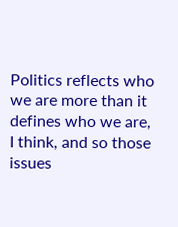Politics reflects who we are more than it defines who we are, I think, and so those issues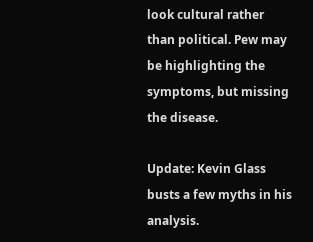look cultural rather than political. Pew may be highlighting the symptoms, but missing the disease.

Update: Kevin Glass busts a few myths in his analysis.